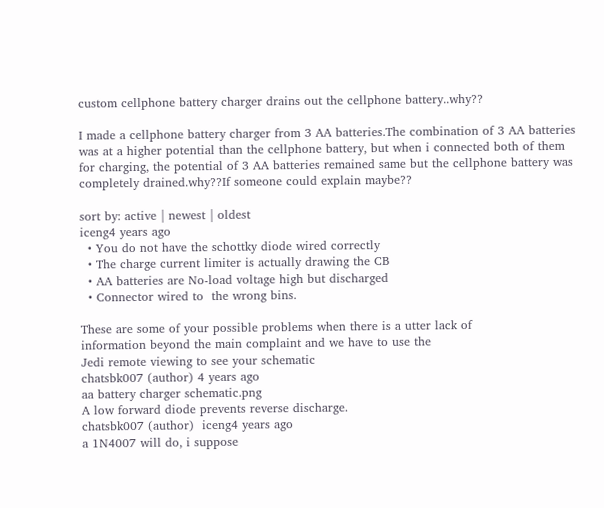custom cellphone battery charger drains out the cellphone battery..why??

I made a cellphone battery charger from 3 AA batteries.The combination of 3 AA batteries was at a higher potential than the cellphone battery, but when i connected both of them for charging, the potential of 3 AA batteries remained same but the cellphone battery was completely drained.why??If someone could explain maybe??

sort by: active | newest | oldest
iceng4 years ago
  • You do not have the schottky diode wired correctly
  • The charge current limiter is actually drawing the CB
  • AA batteries are No-load voltage high but discharged
  • Connector wired to  the wrong bins.

These are some of your possible problems when there is a utter lack of
information beyond the main complaint and we have to use the
Jedi remote viewing to see your schematic
chatsbk007 (author) 4 years ago
aa battery charger schematic.png
A low forward diode prevents reverse discharge.
chatsbk007 (author)  iceng4 years ago
a 1N4007 will do, i suppose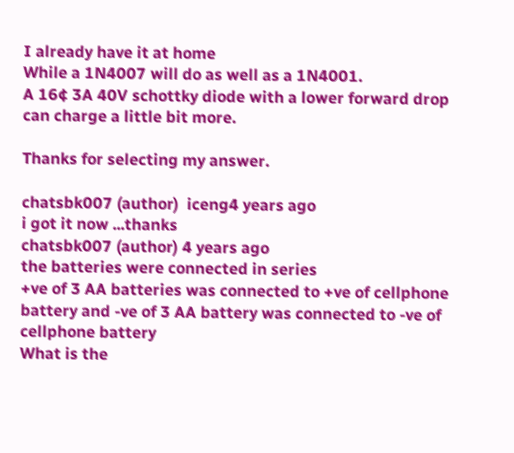I already have it at home
While a 1N4007 will do as well as a 1N4001.
A 16¢ 3A 40V schottky diode with a lower forward drop can charge a little bit more.

Thanks for selecting my answer.

chatsbk007 (author)  iceng4 years ago
i got it now ...thanks
chatsbk007 (author) 4 years ago
the batteries were connected in series
+ve of 3 AA batteries was connected to +ve of cellphone battery and -ve of 3 AA battery was connected to -ve of cellphone battery
What is the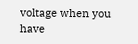voltage when you have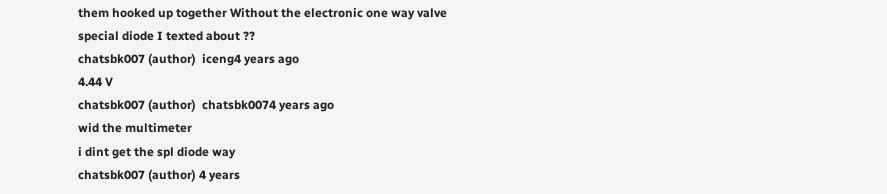them hooked up together Without the electronic one way valve special diode I texted about ??
chatsbk007 (author)  iceng4 years ago
4.44 V
chatsbk007 (author)  chatsbk0074 years ago
wid the multimeter
i dint get the spl diode way
chatsbk007 (author) 4 years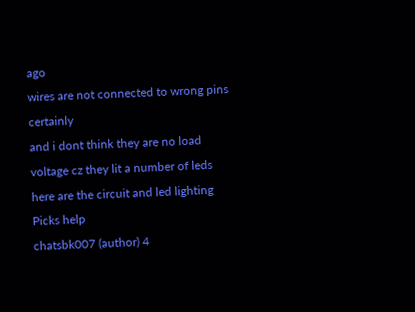ago
wires are not connected to wrong pins certainly
and i dont think they are no load voltage cz they lit a number of leds
here are the circuit and led lighting
Picks help
chatsbk007 (author) 4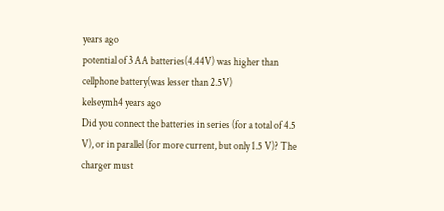years ago
potential of 3 AA batteries(4.44V) was higher than cellphone battery(was lesser than 2.5V)
kelseymh4 years ago
Did you connect the batteries in series (for a total of 4.5 V), or in parallel (for more current, but only 1.5 V)? The charger must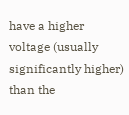have a higher voltage (usually significantly higher) than the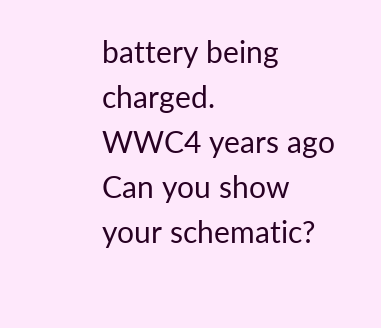battery being charged.
WWC4 years ago
Can you show your schematic?